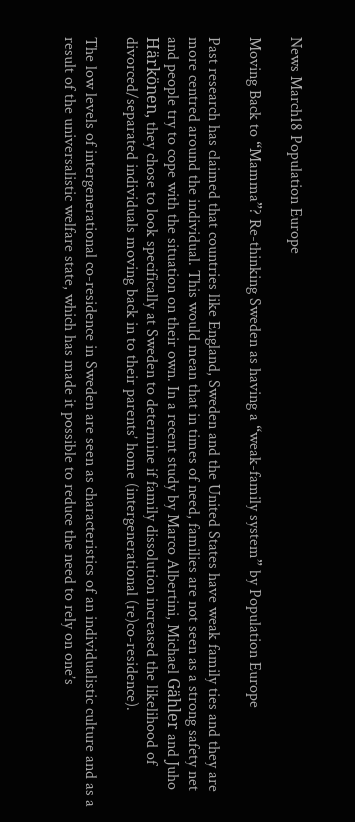News March18 Population Europe

Moving Back to “Mamma”? Re-thinking Sweden as having a “weak-family system” by Population Europe

Past research has claimed that countries like England, Sweden and the United States have weak family ties and they are more centred around the individual. This would mean that in times of need, families are not seen as a strong safety net and people try to cope with the situation on their own. In a recent study by Marco Albertini, Michael Gähler and Juho Härkönen, they chose to look specifically at Sweden to determine if family dissolution increased the likelihood of divorced/separated individuals moving back in to their parents’ home (intergenerational (re)co-residence).

The low levels of intergenerational co-residence in Sweden are seen as characteristics of an individualistic culture and as a result of the universalistic welfare state, which has made it possible to reduce the need to rely on one’s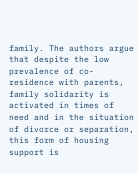family. The authors argue that despite the low prevalence of co-residence with parents, family solidarity is activated in times of need and in the situation of divorce or separation, this form of housing support is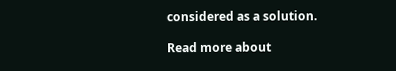considered as a solution.

Read more about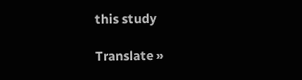this study

Translate »